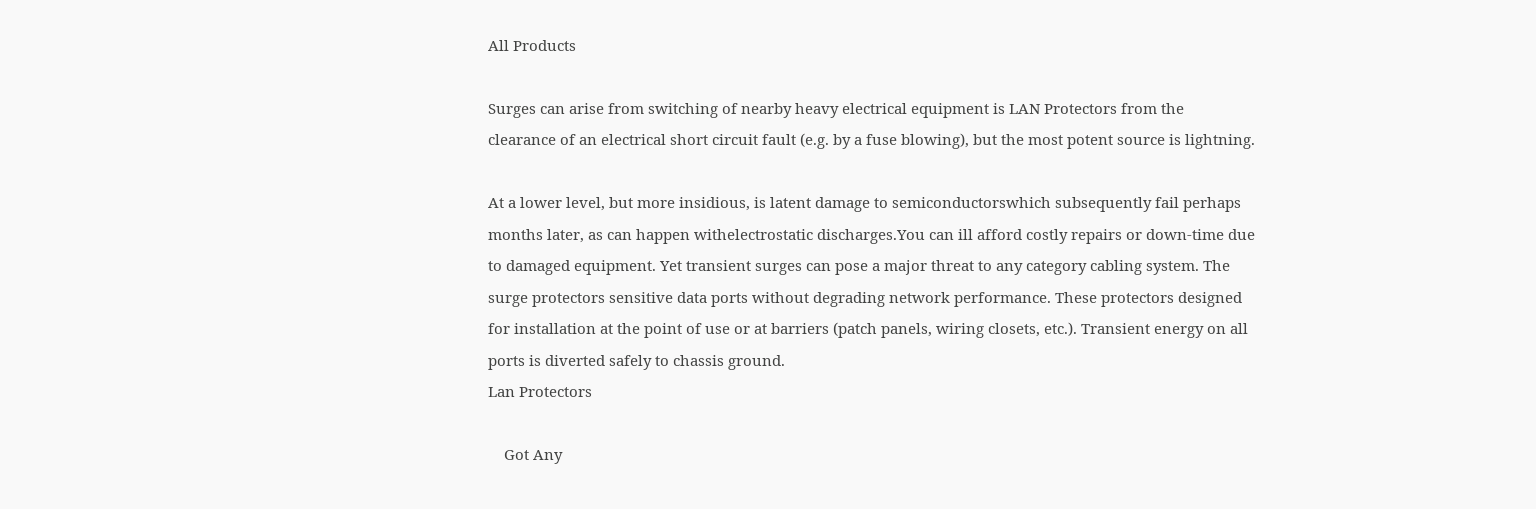All Products

Surges can arise from switching of nearby heavy electrical equipment is LAN Protectors from the clearance of an electrical short circuit fault (e.g. by a fuse blowing), but the most potent source is lightning.

At a lower level, but more insidious, is latent damage to semiconductorswhich subsequently fail perhaps months later, as can happen withelectrostatic discharges.You can ill afford costly repairs or down-time due to damaged equipment. Yet transient surges can pose a major threat to any category cabling system. The surge protectors sensitive data ports without degrading network performance. These protectors designed for installation at the point of use or at barriers (patch panels, wiring closets, etc.). Transient energy on all ports is diverted safely to chassis ground.
Lan Protectors

    Got Any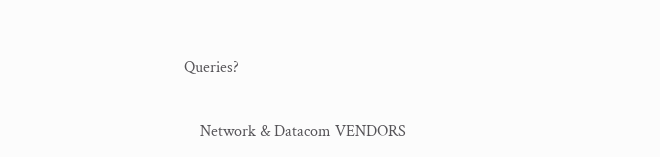Queries?

    Network & Datacom VENDORS